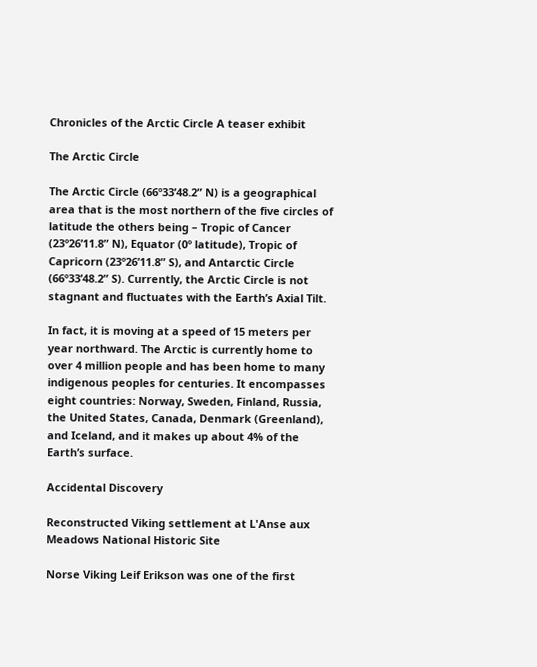Chronicles of the Arctic Circle A teaser exhibit

The Arctic Circle

The Arctic Circle (66º33’48.2” N) is a geographical area that is the most northern of the five circles of latitude the others being – Tropic of Cancer (23º26’11.8” N), Equator (0º latitude), Tropic of Capricorn (23º26’11.8” S), and Antarctic Circle (66º33’48.2” S). Currently, the Arctic Circle is not stagnant and fluctuates with the Earth’s Axial Tilt.

In fact, it is moving at a speed of 15 meters per year northward. The Arctic is currently home to over 4 million people and has been home to many indigenous peoples for centuries. It encompasses eight countries: Norway, Sweden, Finland, Russia, the United States, Canada, Denmark (Greenland), and Iceland, and it makes up about 4% of the Earth’s surface.

Accidental Discovery

Reconstructed Viking settlement at L'Anse aux Meadows National Historic Site

Norse Viking Leif Erikson was one of the first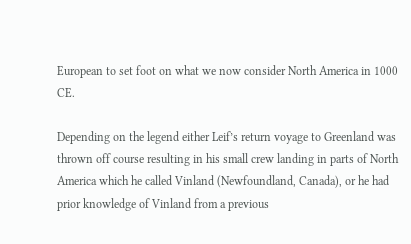European to set foot on what we now consider North America in 1000 CE.

Depending on the legend either Leif’s return voyage to Greenland was thrown off course resulting in his small crew landing in parts of North America which he called Vinland (Newfoundland, Canada), or he had prior knowledge of Vinland from a previous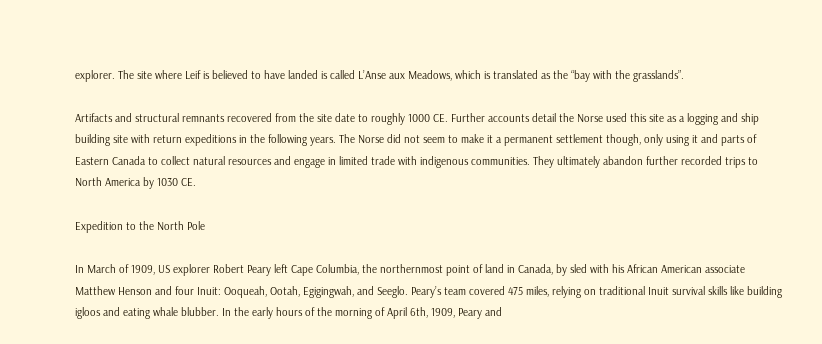explorer. The site where Leif is believed to have landed is called L’Anse aux Meadows, which is translated as the “bay with the grasslands”.

Artifacts and structural remnants recovered from the site date to roughly 1000 CE. Further accounts detail the Norse used this site as a logging and ship building site with return expeditions in the following years. The Norse did not seem to make it a permanent settlement though, only using it and parts of Eastern Canada to collect natural resources and engage in limited trade with indigenous communities. They ultimately abandon further recorded trips to North America by 1030 CE.

Expedition to the North Pole

In March of 1909, US explorer Robert Peary left Cape Columbia, the northernmost point of land in Canada, by sled with his African American associate Matthew Henson and four Inuit: Ooqueah, Ootah, Egigingwah, and Seeglo. Peary’s team covered 475 miles, relying on traditional Inuit survival skills like building igloos and eating whale blubber. In the early hours of the morning of April 6th, 1909, Peary and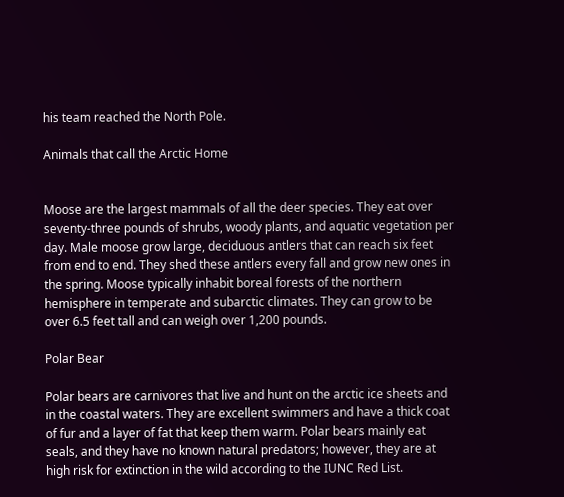his team reached the North Pole.

Animals that call the Arctic Home


Moose are the largest mammals of all the deer species. They eat over seventy-three pounds of shrubs, woody plants, and aquatic vegetation per day. Male moose grow large, deciduous antlers that can reach six feet from end to end. They shed these antlers every fall and grow new ones in the spring. Moose typically inhabit boreal forests of the northern hemisphere in temperate and subarctic climates. They can grow to be over 6.5 feet tall and can weigh over 1,200 pounds.

Polar Bear

Polar bears are carnivores that live and hunt on the arctic ice sheets and in the coastal waters. They are excellent swimmers and have a thick coat of fur and a layer of fat that keep them warm. Polar bears mainly eat seals, and they have no known natural predators; however, they are at high risk for extinction in the wild according to the IUNC Red List.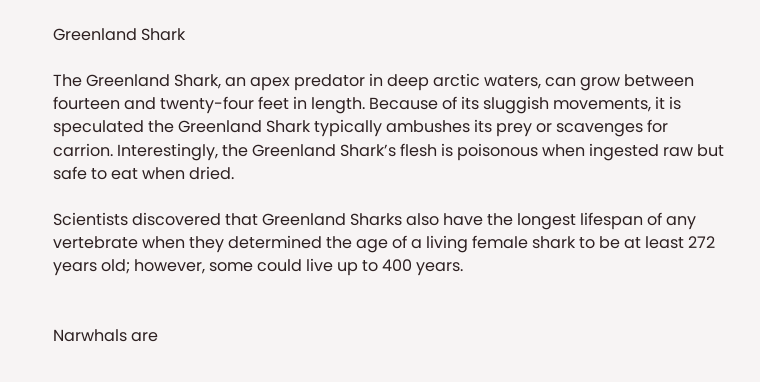Greenland Shark

The Greenland Shark, an apex predator in deep arctic waters, can grow between fourteen and twenty-four feet in length. Because of its sluggish movements, it is speculated the Greenland Shark typically ambushes its prey or scavenges for carrion. Interestingly, the Greenland Shark’s flesh is poisonous when ingested raw but safe to eat when dried.

Scientists discovered that Greenland Sharks also have the longest lifespan of any vertebrate when they determined the age of a living female shark to be at least 272 years old; however, some could live up to 400 years.


Narwhals are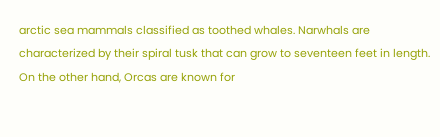arctic sea mammals classified as toothed whales. Narwhals are characterized by their spiral tusk that can grow to seventeen feet in length. On the other hand, Orcas are known for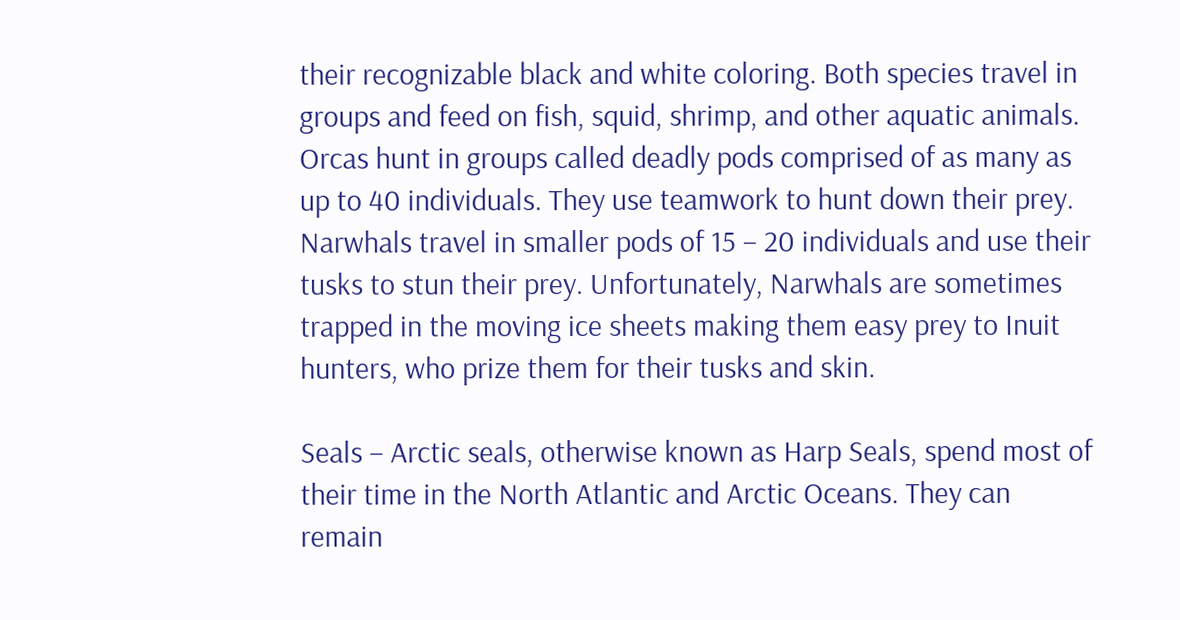their recognizable black and white coloring. Both species travel in groups and feed on fish, squid, shrimp, and other aquatic animals. Orcas hunt in groups called deadly pods comprised of as many as up to 40 individuals. They use teamwork to hunt down their prey. Narwhals travel in smaller pods of 15 – 20 individuals and use their tusks to stun their prey. Unfortunately, Narwhals are sometimes trapped in the moving ice sheets making them easy prey to Inuit hunters, who prize them for their tusks and skin.

Seals – Arctic seals, otherwise known as Harp Seals, spend most of their time in the North Atlantic and Arctic Oceans. They can remain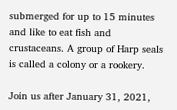submerged for up to 15 minutes and like to eat fish and crustaceans. A group of Harp seals is called a colony or a rookery.

Join us after January 31, 2021,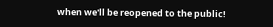when we'll be reopened to the public!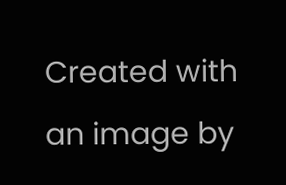Created with an image by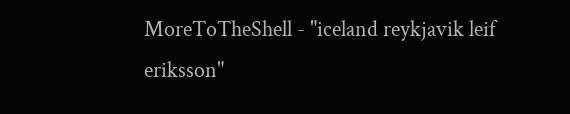MoreToTheShell - "iceland reykjavik leif eriksson"